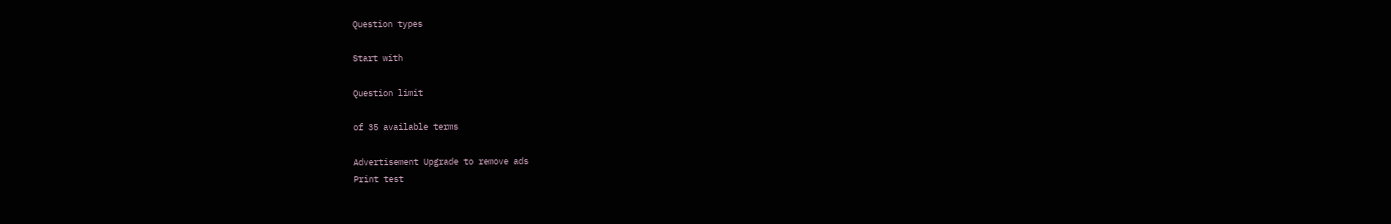Question types

Start with

Question limit

of 35 available terms

Advertisement Upgrade to remove ads
Print test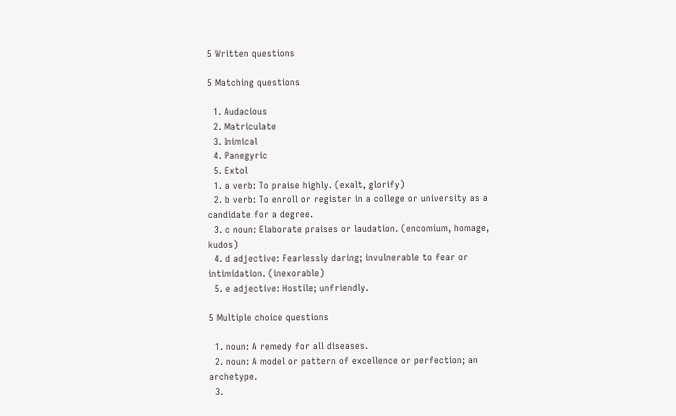5 Written questions

5 Matching questions

  1. Audacious
  2. Matriculate
  3. Inimical
  4. Panegyric
  5. Extol
  1. a verb: To praise highly. (exalt, glorify)
  2. b verb: To enroll or register in a college or university as a candidate for a degree.
  3. c noun: Elaborate praises or laudation. (encomium, homage, kudos)
  4. d adjective: Fearlessly daring; invulnerable to fear or intimidation. (inexorable)
  5. e adjective: Hostile; unfriendly.

5 Multiple choice questions

  1. noun: A remedy for all diseases.
  2. noun: A model or pattern of excellence or perfection; an archetype.
  3.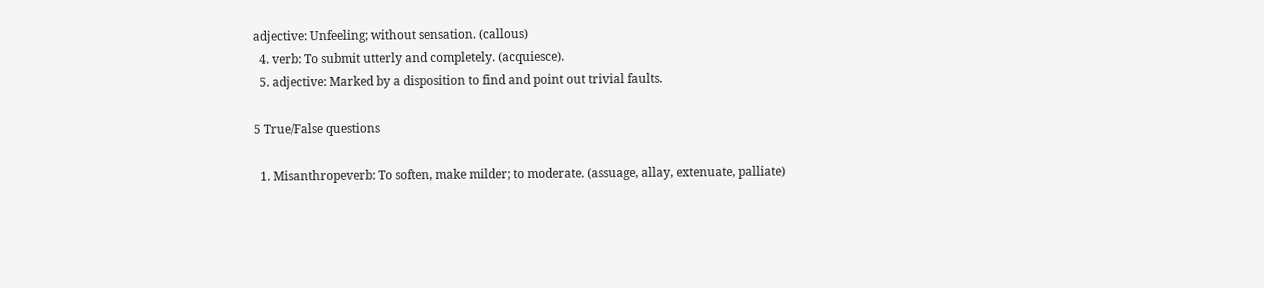adjective: Unfeeling; without sensation. (callous)
  4. verb: To submit utterly and completely. (acquiesce).
  5. adjective: Marked by a disposition to find and point out trivial faults.

5 True/False questions

  1. Misanthropeverb: To soften, make milder; to moderate. (assuage, allay, extenuate, palliate)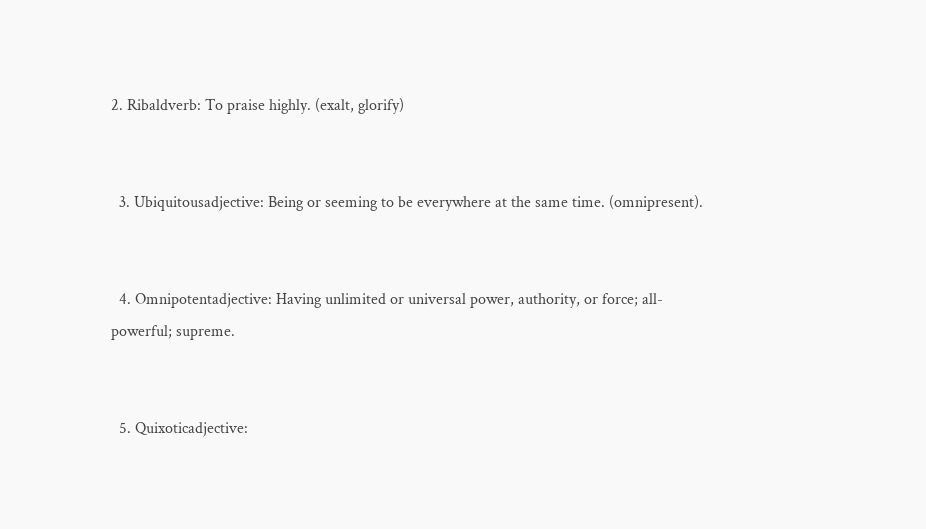2. Ribaldverb: To praise highly. (exalt, glorify)


  3. Ubiquitousadjective: Being or seeming to be everywhere at the same time. (omnipresent).


  4. Omnipotentadjective: Having unlimited or universal power, authority, or force; all-powerful; supreme.


  5. Quixoticadjective: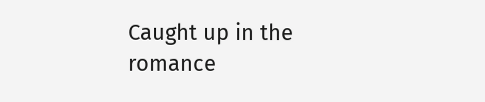Caught up in the romance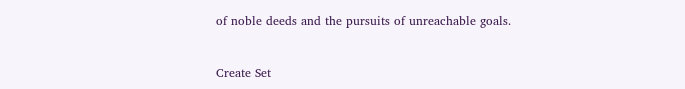of noble deeds and the pursuits of unreachable goals.


Create Set